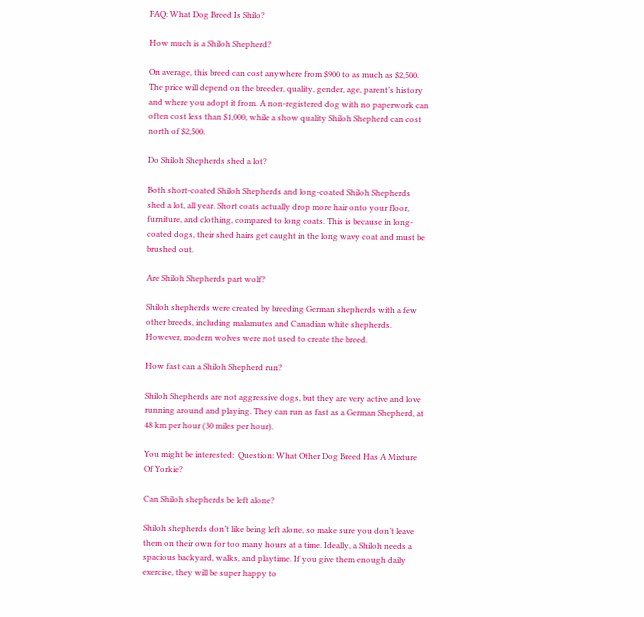FAQ: What Dog Breed Is Shilo?

How much is a Shiloh Shepherd?

On average, this breed can cost anywhere from $900 to as much as $2,500. The price will depend on the breeder, quality, gender, age, parent’s history and where you adopt it from. A non-registered dog with no paperwork can often cost less than $1,000, while a show quality Shiloh Shepherd can cost north of $2,500.

Do Shiloh Shepherds shed a lot?

Both short-coated Shiloh Shepherds and long-coated Shiloh Shepherds shed a lot, all year. Short coats actually drop more hair onto your floor, furniture, and clothing, compared to long coats. This is because in long-coated dogs, their shed hairs get caught in the long wavy coat and must be brushed out.

Are Shiloh Shepherds part wolf?

Shiloh shepherds were created by breeding German shepherds with a few other breeds, including malamutes and Canadian white shepherds. However, modern wolves were not used to create the breed.

How fast can a Shiloh Shepherd run?

Shiloh Shepherds are not aggressive dogs, but they are very active and love running around and playing. They can run as fast as a German Shepherd, at 48 km per hour (30 miles per hour).

You might be interested:  Question: What Other Dog Breed Has A Mixture Of Yorkie?

Can Shiloh shepherds be left alone?

Shiloh shepherds don’t like being left alone, so make sure you don’t leave them on their own for too many hours at a time. Ideally, a Shiloh needs a spacious backyard, walks, and playtime. If you give them enough daily exercise, they will be super happy to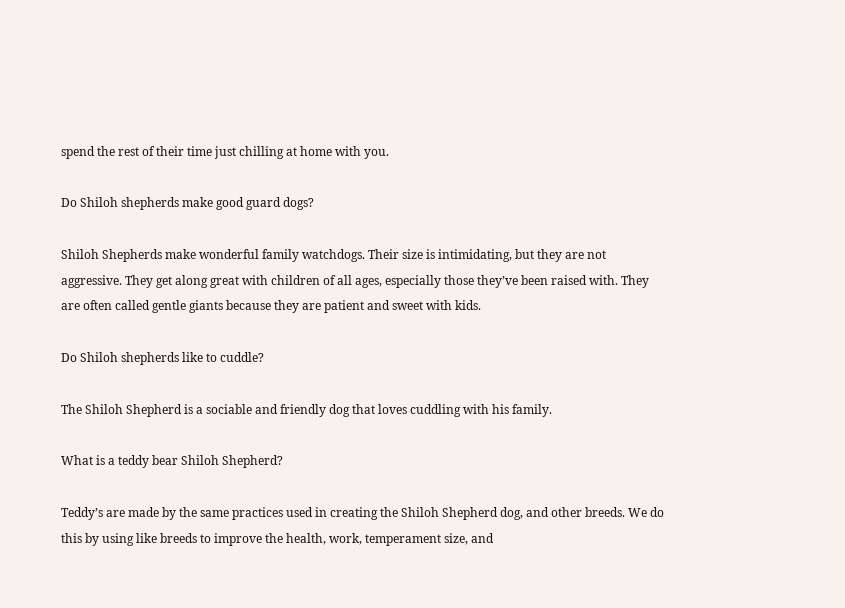spend the rest of their time just chilling at home with you.

Do Shiloh shepherds make good guard dogs?

Shiloh Shepherds make wonderful family watchdogs. Their size is intimidating, but they are not aggressive. They get along great with children of all ages, especially those they’ve been raised with. They are often called gentle giants because they are patient and sweet with kids.

Do Shiloh shepherds like to cuddle?

The Shiloh Shepherd is a sociable and friendly dog that loves cuddling with his family.

What is a teddy bear Shiloh Shepherd?

Teddy’s are made by the same practices used in creating the Shiloh Shepherd dog, and other breeds. We do this by using like breeds to improve the health, work, temperament size, and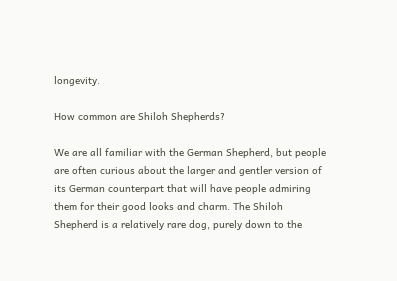longevity.

How common are Shiloh Shepherds?

We are all familiar with the German Shepherd, but people are often curious about the larger and gentler version of its German counterpart that will have people admiring them for their good looks and charm. The Shiloh Shepherd is a relatively rare dog, purely down to the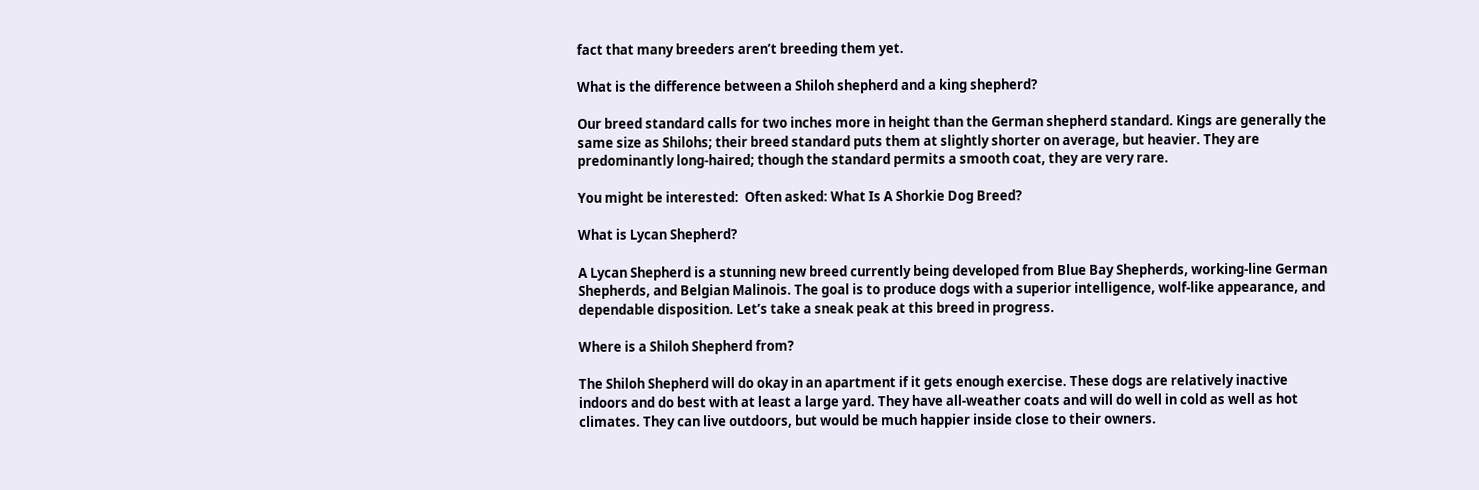fact that many breeders aren’t breeding them yet.

What is the difference between a Shiloh shepherd and a king shepherd?

Our breed standard calls for two inches more in height than the German shepherd standard. Kings are generally the same size as Shilohs; their breed standard puts them at slightly shorter on average, but heavier. They are predominantly long-haired; though the standard permits a smooth coat, they are very rare.

You might be interested:  Often asked: What Is A Shorkie Dog Breed?

What is Lycan Shepherd?

A Lycan Shepherd is a stunning new breed currently being developed from Blue Bay Shepherds, working-line German Shepherds, and Belgian Malinois. The goal is to produce dogs with a superior intelligence, wolf-like appearance, and dependable disposition. Let’s take a sneak peak at this breed in progress.

Where is a Shiloh Shepherd from?

The Shiloh Shepherd will do okay in an apartment if it gets enough exercise. These dogs are relatively inactive indoors and do best with at least a large yard. They have all-weather coats and will do well in cold as well as hot climates. They can live outdoors, but would be much happier inside close to their owners.